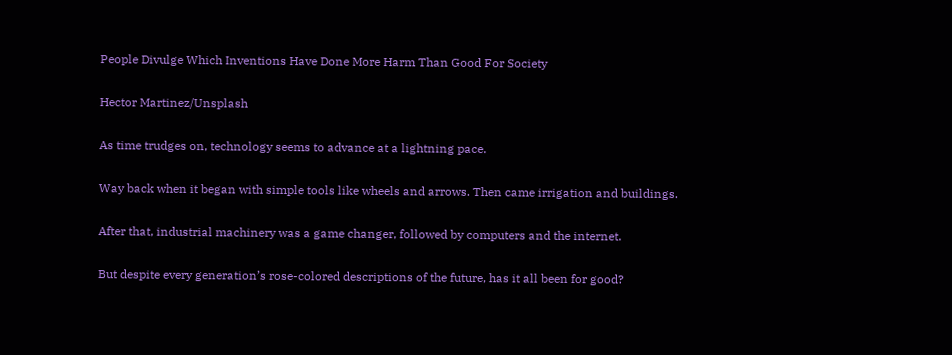People Divulge Which Inventions Have Done More Harm Than Good For Society

Hector Martinez/Unsplash

As time trudges on, technology seems to advance at a lightning pace.

Way back when it began with simple tools like wheels and arrows. Then came irrigation and buildings.

After that, industrial machinery was a game changer, followed by computers and the internet.

But despite every generation’s rose-colored descriptions of the future, has it all been for good?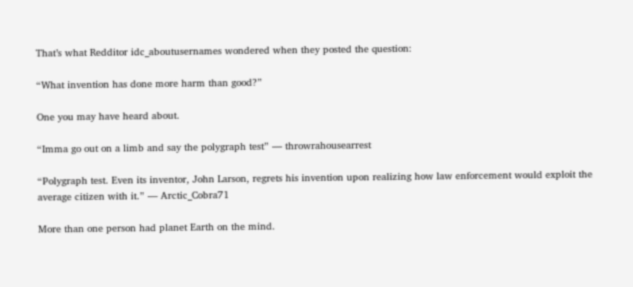That’s what Redditor idc_aboutusernames wondered when they posted the question:

“What invention has done more harm than good?”

One you may have heard about.

“Imma go out on a limb and say the polygraph test” — throwrahousearrest

“Polygraph test. Even its inventor, John Larson, regrets his invention upon realizing how law enforcement would exploit the average citizen with it.” — Arctic_Cobra71

More than one person had planet Earth on the mind.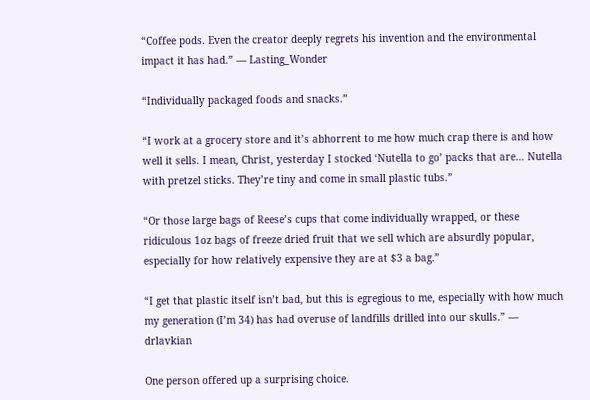“Coffee pods. Even the creator deeply regrets his invention and the environmental impact it has had.” — Lasting_Wonder

“Individually packaged foods and snacks.”

“I work at a grocery store and it’s abhorrent to me how much crap there is and how well it sells. I mean, Christ, yesterday I stocked ‘Nutella to go’ packs that are… Nutella with pretzel sticks. They’re tiny and come in small plastic tubs.”

“Or those large bags of Reese’s cups that come individually wrapped, or these ridiculous 1oz bags of freeze dried fruit that we sell which are absurdly popular, especially for how relatively expensive they are at $3 a bag.”

“I get that plastic itself isn’t bad, but this is egregious to me, especially with how much my generation (I’m 34) has had overuse of landfills drilled into our skulls.” — drlavkian

One person offered up a surprising choice.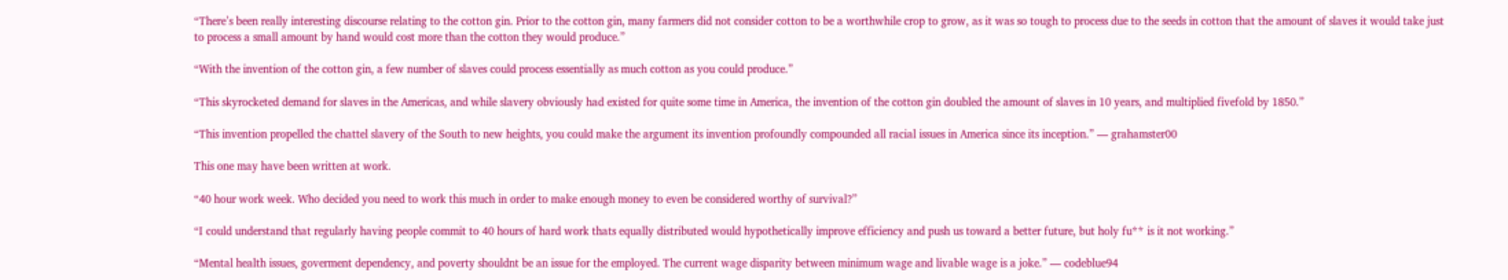“There’s been really interesting discourse relating to the cotton gin. Prior to the cotton gin, many farmers did not consider cotton to be a worthwhile crop to grow, as it was so tough to process due to the seeds in cotton that the amount of slaves it would take just to process a small amount by hand would cost more than the cotton they would produce.”

“With the invention of the cotton gin, a few number of slaves could process essentially as much cotton as you could produce.”

“This skyrocketed demand for slaves in the Americas, and while slavery obviously had existed for quite some time in America, the invention of the cotton gin doubled the amount of slaves in 10 years, and multiplied fivefold by 1850.”

“This invention propelled the chattel slavery of the South to new heights, you could make the argument its invention profoundly compounded all racial issues in America since its inception.” — grahamster00

This one may have been written at work.

“40 hour work week. Who decided you need to work this much in order to make enough money to even be considered worthy of survival?”

“I could understand that regularly having people commit to 40 hours of hard work thats equally distributed would hypothetically improve efficiency and push us toward a better future, but holy fu** is it not working.”

“Mental health issues, goverment dependency, and poverty shouldnt be an issue for the employed. The current wage disparity between minimum wage and livable wage is a joke.” — codeblue94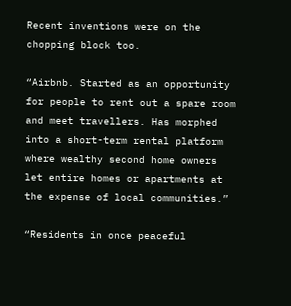Recent inventions were on the chopping block too.

“Airbnb. Started as an opportunity for people to rent out a spare room and meet travellers. Has morphed into a short-term rental platform where wealthy second home owners let entire homes or apartments at the expense of local communities.”

“Residents in once peaceful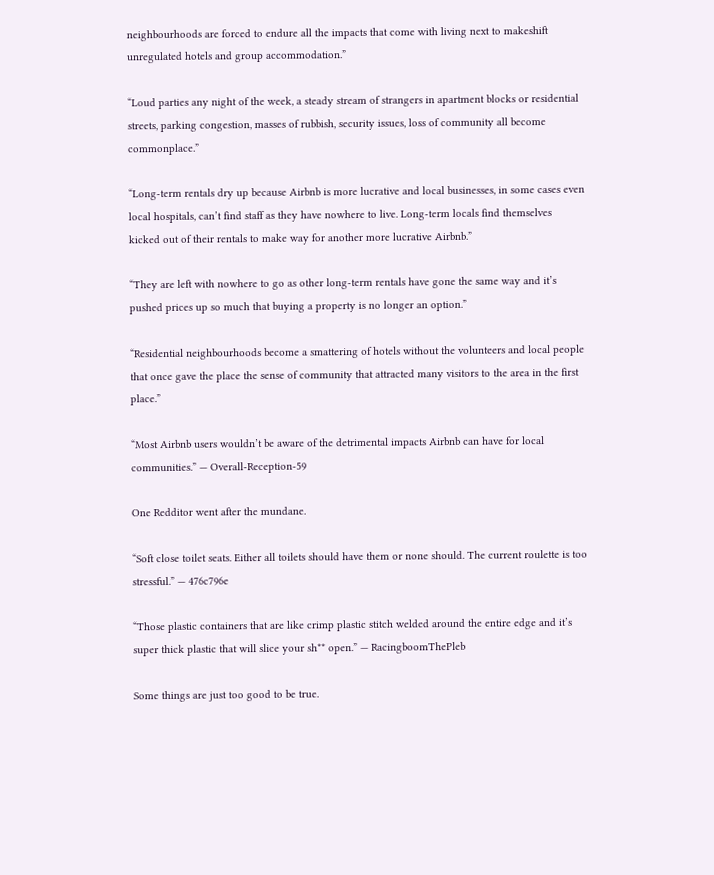neighbourhoods are forced to endure all the impacts that come with living next to makeshift unregulated hotels and group accommodation.”

“Loud parties any night of the week, a steady stream of strangers in apartment blocks or residential streets, parking congestion, masses of rubbish, security issues, loss of community all become commonplace.”

“Long-term rentals dry up because Airbnb is more lucrative and local businesses, in some cases even local hospitals, can’t find staff as they have nowhere to live. Long-term locals find themselves kicked out of their rentals to make way for another more lucrative Airbnb.”

“They are left with nowhere to go as other long-term rentals have gone the same way and it’s pushed prices up so much that buying a property is no longer an option.”

“Residential neighbourhoods become a smattering of hotels without the volunteers and local people that once gave the place the sense of community that attracted many visitors to the area in the first place.”

“Most Airbnb users wouldn’t be aware of the detrimental impacts Airbnb can have for local communities.” — Overall-Reception-59

One Redditor went after the mundane.

“Soft close toilet seats. Either all toilets should have them or none should. The current roulette is too stressful.” — 476c796e

“Those plastic containers that are like crimp plastic stitch welded around the entire edge and it’s super thick plastic that will slice your sh** open.” — RacingboomThePleb

Some things are just too good to be true.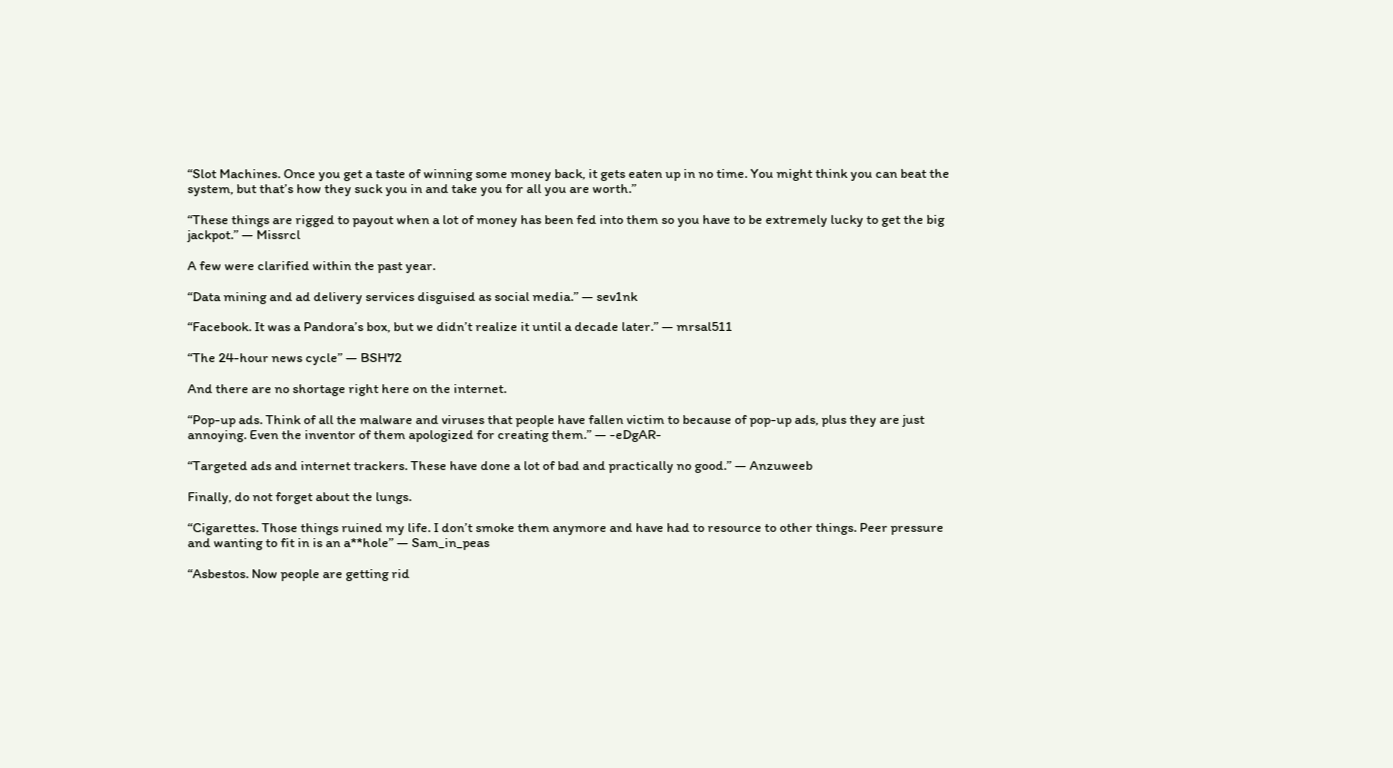“Slot Machines. Once you get a taste of winning some money back, it gets eaten up in no time. You might think you can beat the system, but that’s how they suck you in and take you for all you are worth.”

“These things are rigged to payout when a lot of money has been fed into them so you have to be extremely lucky to get the big jackpot.” — Missrcl

A few were clarified within the past year.

“Data mining and ad delivery services disguised as social media.” — sev1nk

“Facebook. It was a Pandora’s box, but we didn’t realize it until a decade later.” — mrsal511

“The 24-hour news cycle” — BSH72

And there are no shortage right here on the internet.

“Pop-up ads. Think of all the malware and viruses that people have fallen victim to because of pop-up ads, plus they are just annoying. Even the inventor of them apologized for creating them.” — -eDgAR-

“Targeted ads and internet trackers. These have done a lot of bad and practically no good.” — Anzuweeb

Finally, do not forget about the lungs.

“Cigarettes. Those things ruined my life. I don’t smoke them anymore and have had to resource to other things. Peer pressure and wanting to fit in is an a**hole” — Sam_in_peas

“Asbestos. Now people are getting rid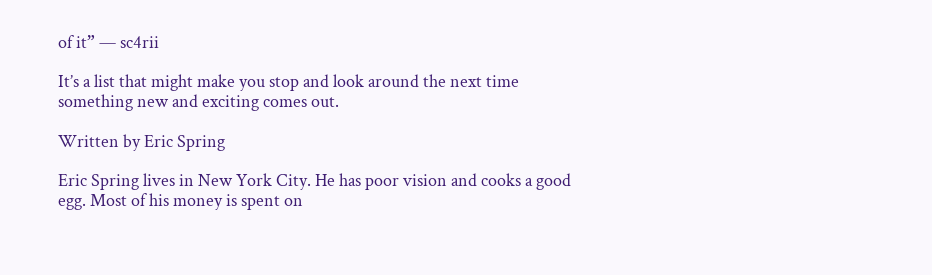of it” — sc4rii

It’s a list that might make you stop and look around the next time something new and exciting comes out.

Written by Eric Spring

Eric Spring lives in New York City. He has poor vision and cooks a good egg. Most of his money is spent on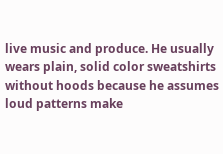live music and produce. He usually wears plain, solid color sweatshirts without hoods because he assumes loud patterns make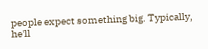people expect something big. Typically, he'll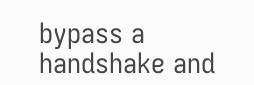bypass a handshake and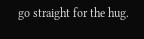go straight for the hug.